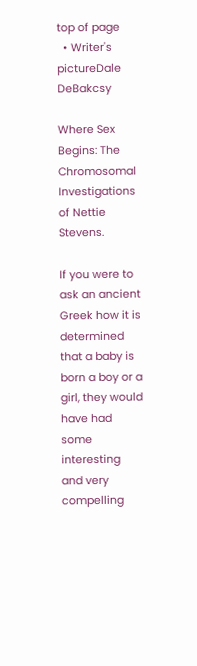top of page
  • Writer's pictureDale DeBakcsy

Where Sex Begins: The Chromosomal Investigations of Nettie Stevens.

If you were to ask an ancient Greek how it is determined that a baby is born a boy or a girl, they would have had some interesting and very compelling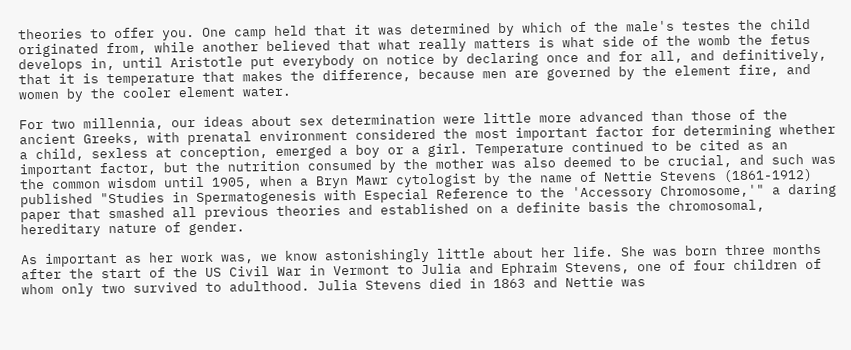theories to offer you. One camp held that it was determined by which of the male's testes the child originated from, while another believed that what really matters is what side of the womb the fetus develops in, until Aristotle put everybody on notice by declaring once and for all, and definitively, that it is temperature that makes the difference, because men are governed by the element fire, and women by the cooler element water.

For two millennia, our ideas about sex determination were little more advanced than those of the ancient Greeks, with prenatal environment considered the most important factor for determining whether a child, sexless at conception, emerged a boy or a girl. Temperature continued to be cited as an important factor, but the nutrition consumed by the mother was also deemed to be crucial, and such was the common wisdom until 1905, when a Bryn Mawr cytologist by the name of Nettie Stevens (1861-1912) published "Studies in Spermatogenesis with Especial Reference to the 'Accessory Chromosome,'" a daring paper that smashed all previous theories and established on a definite basis the chromosomal, hereditary nature of gender.

As important as her work was, we know astonishingly little about her life. She was born three months after the start of the US Civil War in Vermont to Julia and Ephraim Stevens, one of four children of whom only two survived to adulthood. Julia Stevens died in 1863 and Nettie was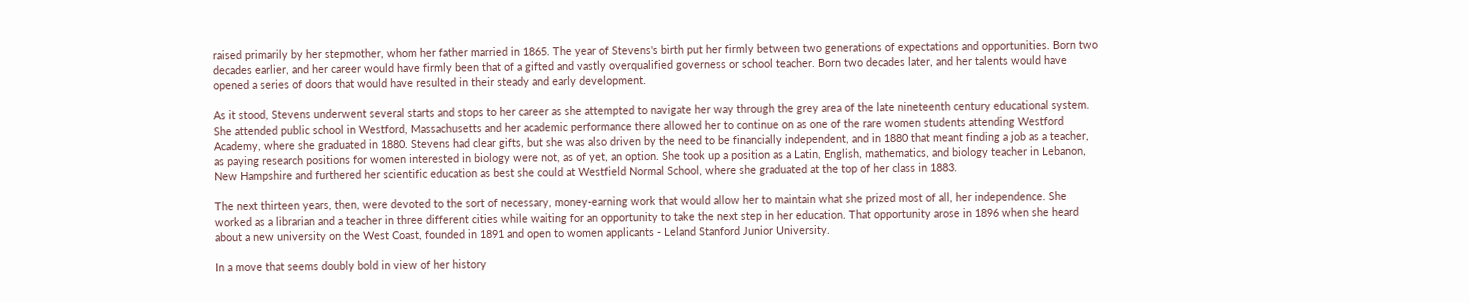raised primarily by her stepmother, whom her father married in 1865. The year of Stevens's birth put her firmly between two generations of expectations and opportunities. Born two decades earlier, and her career would have firmly been that of a gifted and vastly overqualified governess or school teacher. Born two decades later, and her talents would have opened a series of doors that would have resulted in their steady and early development.

As it stood, Stevens underwent several starts and stops to her career as she attempted to navigate her way through the grey area of the late nineteenth century educational system. She attended public school in Westford, Massachusetts and her academic performance there allowed her to continue on as one of the rare women students attending Westford Academy, where she graduated in 1880. Stevens had clear gifts, but she was also driven by the need to be financially independent, and in 1880 that meant finding a job as a teacher, as paying research positions for women interested in biology were not, as of yet, an option. She took up a position as a Latin, English, mathematics, and biology teacher in Lebanon, New Hampshire and furthered her scientific education as best she could at Westfield Normal School, where she graduated at the top of her class in 1883.

The next thirteen years, then, were devoted to the sort of necessary, money-earning work that would allow her to maintain what she prized most of all, her independence. She worked as a librarian and a teacher in three different cities while waiting for an opportunity to take the next step in her education. That opportunity arose in 1896 when she heard about a new university on the West Coast, founded in 1891 and open to women applicants - Leland Stanford Junior University.

In a move that seems doubly bold in view of her history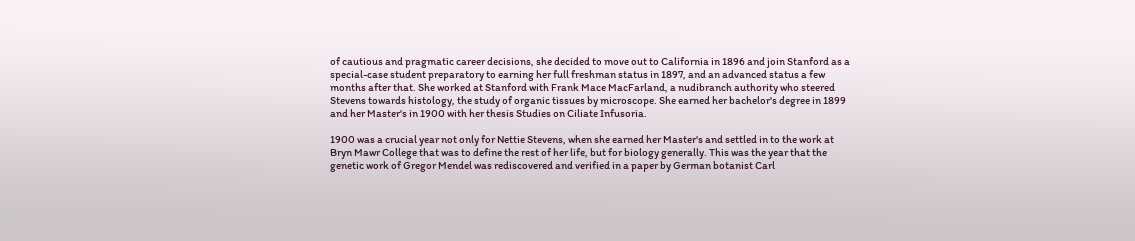of cautious and pragmatic career decisions, she decided to move out to California in 1896 and join Stanford as a special-case student preparatory to earning her full freshman status in 1897, and an advanced status a few months after that. She worked at Stanford with Frank Mace MacFarland, a nudibranch authority who steered Stevens towards histology, the study of organic tissues by microscope. She earned her bachelor's degree in 1899 and her Master's in 1900 with her thesis Studies on Ciliate Infusoria.

1900 was a crucial year not only for Nettie Stevens, when she earned her Master's and settled in to the work at Bryn Mawr College that was to define the rest of her life, but for biology generally. This was the year that the genetic work of Gregor Mendel was rediscovered and verified in a paper by German botanist Carl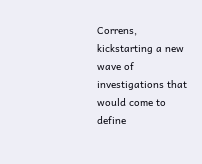Correns, kickstarting a new wave of investigations that would come to define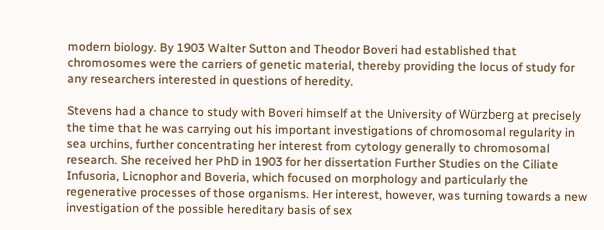modern biology. By 1903 Walter Sutton and Theodor Boveri had established that chromosomes were the carriers of genetic material, thereby providing the locus of study for any researchers interested in questions of heredity.

Stevens had a chance to study with Boveri himself at the University of Würzberg at precisely the time that he was carrying out his important investigations of chromosomal regularity in sea urchins, further concentrating her interest from cytology generally to chromosomal research. She received her PhD in 1903 for her dissertation Further Studies on the Ciliate Infusoria, Licnophor and Boveria, which focused on morphology and particularly the regenerative processes of those organisms. Her interest, however, was turning towards a new investigation of the possible hereditary basis of sex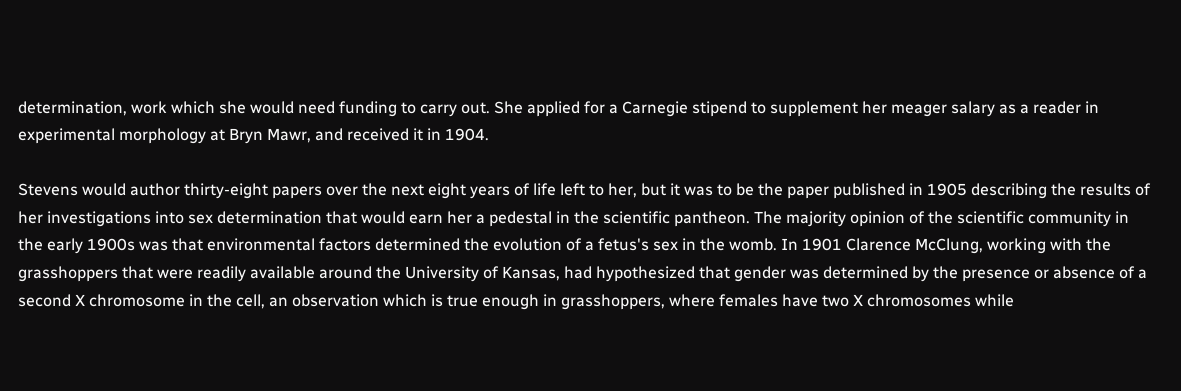determination, work which she would need funding to carry out. She applied for a Carnegie stipend to supplement her meager salary as a reader in experimental morphology at Bryn Mawr, and received it in 1904.

Stevens would author thirty-eight papers over the next eight years of life left to her, but it was to be the paper published in 1905 describing the results of her investigations into sex determination that would earn her a pedestal in the scientific pantheon. The majority opinion of the scientific community in the early 1900s was that environmental factors determined the evolution of a fetus's sex in the womb. In 1901 Clarence McClung, working with the grasshoppers that were readily available around the University of Kansas, had hypothesized that gender was determined by the presence or absence of a second X chromosome in the cell, an observation which is true enough in grasshoppers, where females have two X chromosomes while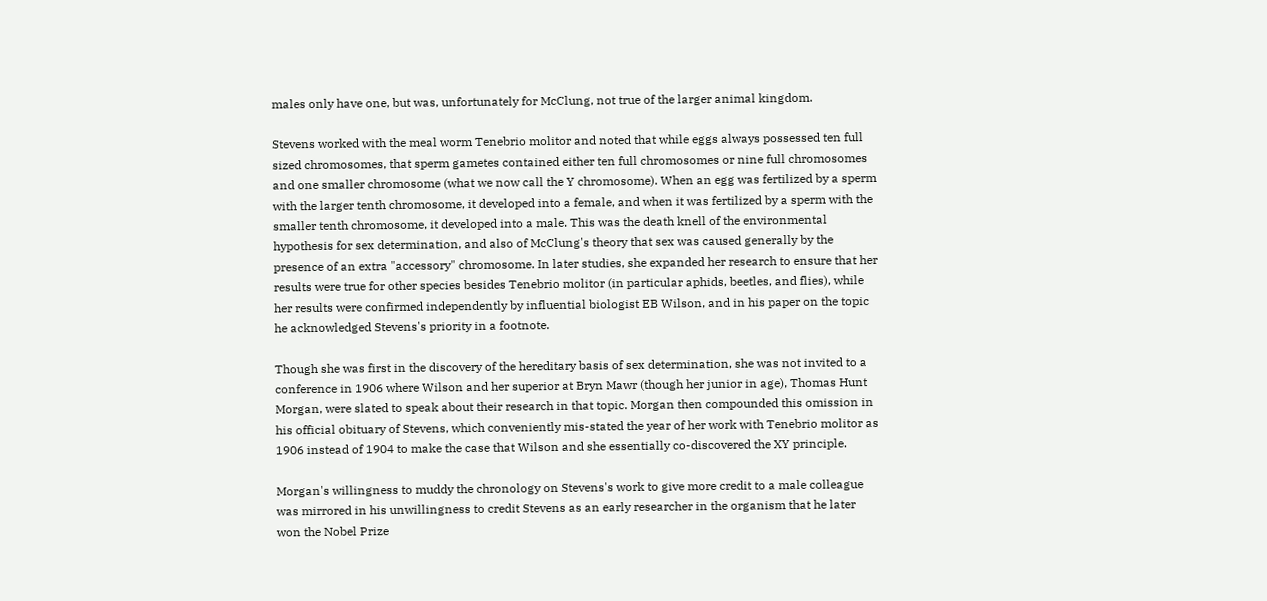males only have one, but was, unfortunately for McClung, not true of the larger animal kingdom.

Stevens worked with the meal worm Tenebrio molitor and noted that while eggs always possessed ten full sized chromosomes, that sperm gametes contained either ten full chromosomes or nine full chromosomes and one smaller chromosome (what we now call the Y chromosome). When an egg was fertilized by a sperm with the larger tenth chromosome, it developed into a female, and when it was fertilized by a sperm with the smaller tenth chromosome, it developed into a male. This was the death knell of the environmental hypothesis for sex determination, and also of McClung's theory that sex was caused generally by the presence of an extra "accessory" chromosome. In later studies, she expanded her research to ensure that her results were true for other species besides Tenebrio molitor (in particular aphids, beetles, and flies), while her results were confirmed independently by influential biologist EB Wilson, and in his paper on the topic he acknowledged Stevens's priority in a footnote.

Though she was first in the discovery of the hereditary basis of sex determination, she was not invited to a conference in 1906 where Wilson and her superior at Bryn Mawr (though her junior in age), Thomas Hunt Morgan, were slated to speak about their research in that topic. Morgan then compounded this omission in his official obituary of Stevens, which conveniently mis-stated the year of her work with Tenebrio molitor as 1906 instead of 1904 to make the case that Wilson and she essentially co-discovered the XY principle.

Morgan's willingness to muddy the chronology on Stevens's work to give more credit to a male colleague was mirrored in his unwillingness to credit Stevens as an early researcher in the organism that he later won the Nobel Prize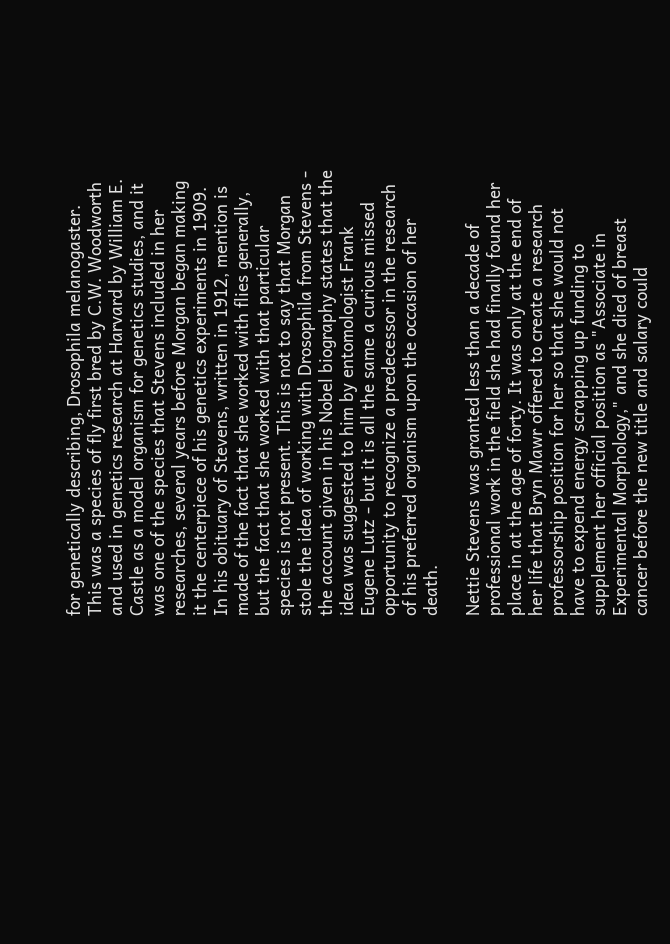for genetically describing, Drosophila melanogaster. This was a species of fly first bred by C.W. Woodworth and used in genetics research at Harvard by William E. Castle as a model organism for genetics studies, and it was one of the species that Stevens included in her researches, several years before Morgan began making it the centerpiece of his genetics experiments in 1909. In his obituary of Stevens, written in 1912, mention is made of the fact that she worked with flies generally, but the fact that she worked with that particular species is not present. This is not to say that Morgan stole the idea of working with Drosophila from Stevens - the account given in his Nobel biography states that the idea was suggested to him by entomologist Frank Eugene Lutz - but it is all the same a curious missed opportunity to recognize a predecessor in the research of his preferred organism upon the occasion of her death.

Nettie Stevens was granted less than a decade of professional work in the field she had finally found her place in at the age of forty. It was only at the end of her life that Bryn Mawr offered to create a research professorship position for her so that she would not have to expend energy scrapping up funding to supplement her official position as "Associate in Experimental Morphology," and she died of breast cancer before the new title and salary could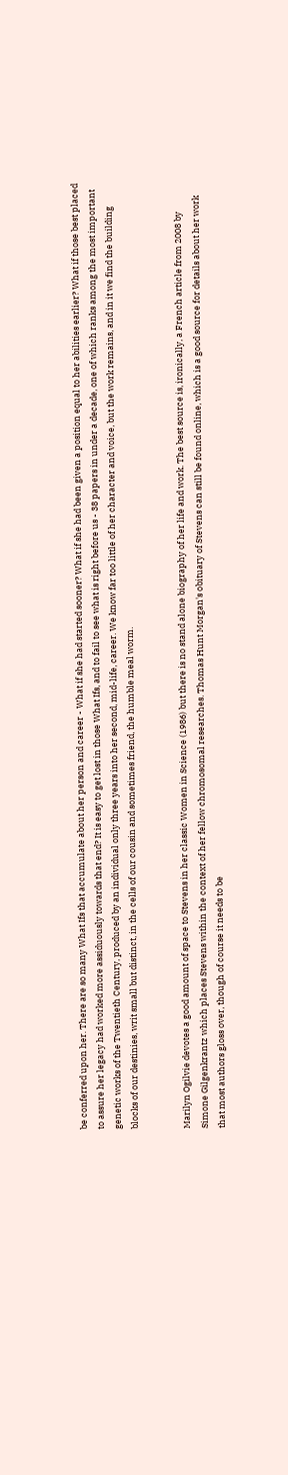be conferred upon her. There are so many What Ifs that accumulate about her person and career - What if she had started sooner? What if she had been given a position equal to her abilities earlier? What if those best placed to assure her legacy had worked more assiduously towards that end? It is easy to get lost in those What Ifs, and to fail to see what is right before us - 38 papers in under a decade, one of which ranks among the most important genetic works of the Twentieth Century, produced by an individual only three years into her second, mid-life, career. We know far too little of her character and voice, but the work remains, and in it we find the building blocks of our destinies, writ small but distinct, in the cells of our cousin and sometimes friend, the humble meal worm.


Marilyn Ogilvie devotes a good amount of space to Stevens in her classic Women in Science (1986) but there is no stand alone biography of her life and work. The best source is, ironically, a French article from 2008 by Simone Gilgenkrantz which places Stevens within the context of her fellow chromosomal researches. Thomas Hunt Morgan's obituary of Stevens can still be found online, which is a good source for details about her work that most authors gloss over, though of course it needs to be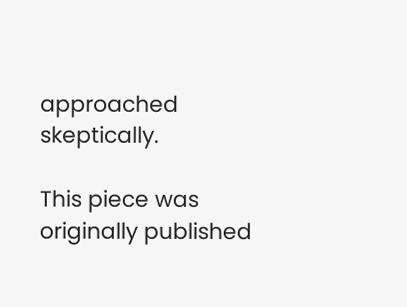approached skeptically.

This piece was originally published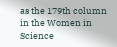as the 179th column in the Women in Science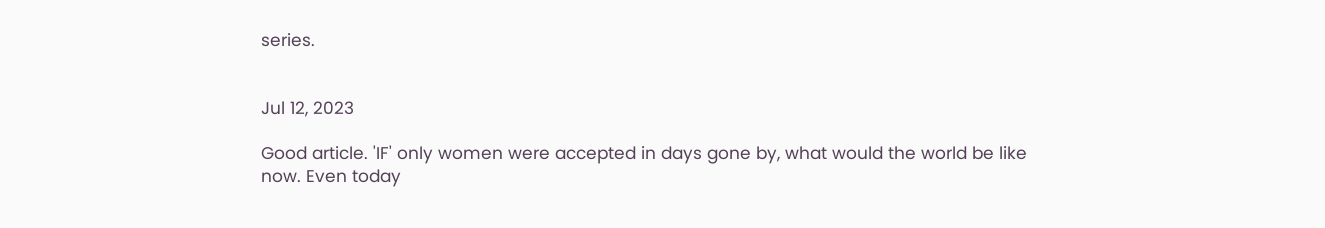series.


Jul 12, 2023

Good article. 'IF' only women were accepted in days gone by, what would the world be like now. Even today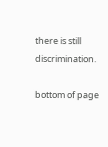there is still discrimination.

bottom of page